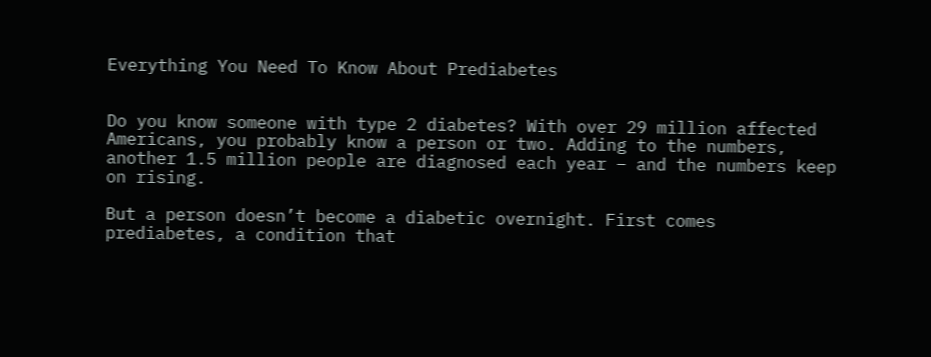Everything You Need To Know About Prediabetes


Do you know someone with type 2 diabetes? With over 29 million affected Americans, you probably know a person or two. Adding to the numbers, another 1.5 million people are diagnosed each year – and the numbers keep on rising.

But a person doesn’t become a diabetic overnight. First comes prediabetes, a condition that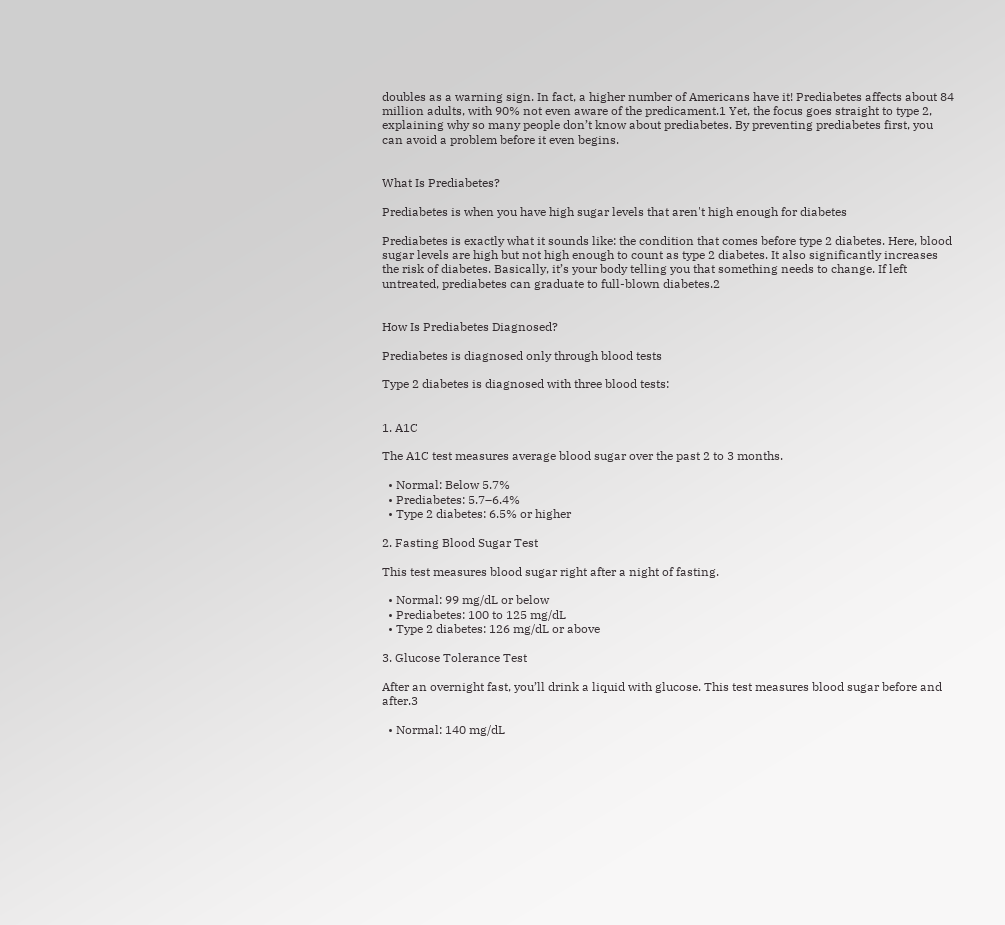doubles as a warning sign. In fact, a higher number of Americans have it! Prediabetes affects about 84 million adults, with 90% not even aware of the predicament.1 Yet, the focus goes straight to type 2, explaining why so many people don’t know about prediabetes. By preventing prediabetes first, you can avoid a problem before it even begins.


What Is Prediabetes?

Prediabetes is when you have high sugar levels that aren't high enough for diabetes

Prediabetes is exactly what it sounds like: the condition that comes before type 2 diabetes. Here, blood sugar levels are high but not high enough to count as type 2 diabetes. It also significantly increases the risk of diabetes. Basically, it’s your body telling you that something needs to change. If left untreated, prediabetes can graduate to full-blown diabetes.2


How Is Prediabetes Diagnosed?

Prediabetes is diagnosed only through blood tests

Type 2 diabetes is diagnosed with three blood tests:


1. A1C

The A1C test measures average blood sugar over the past 2 to 3 months.

  • Normal: Below 5.7%
  • Prediabetes: 5.7–6.4%
  • Type 2 diabetes: 6.5% or higher

2. Fasting Blood Sugar Test

This test measures blood sugar right after a night of fasting.

  • Normal: 99 mg/dL or below
  • Prediabetes: 100 to 125 mg/dL
  • Type 2 diabetes: 126 mg/dL or above

3. Glucose Tolerance Test

After an overnight fast, you’ll drink a liquid with glucose. This test measures blood sugar before and after.3

  • Normal: 140 mg/dL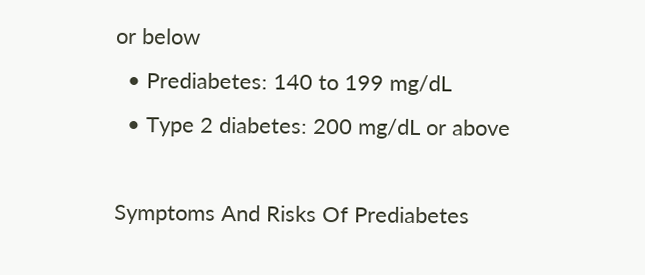or below
  • Prediabetes: 140 to 199 mg/dL
  • Type 2 diabetes: 200 mg/dL or above

Symptoms And Risks Of Prediabetes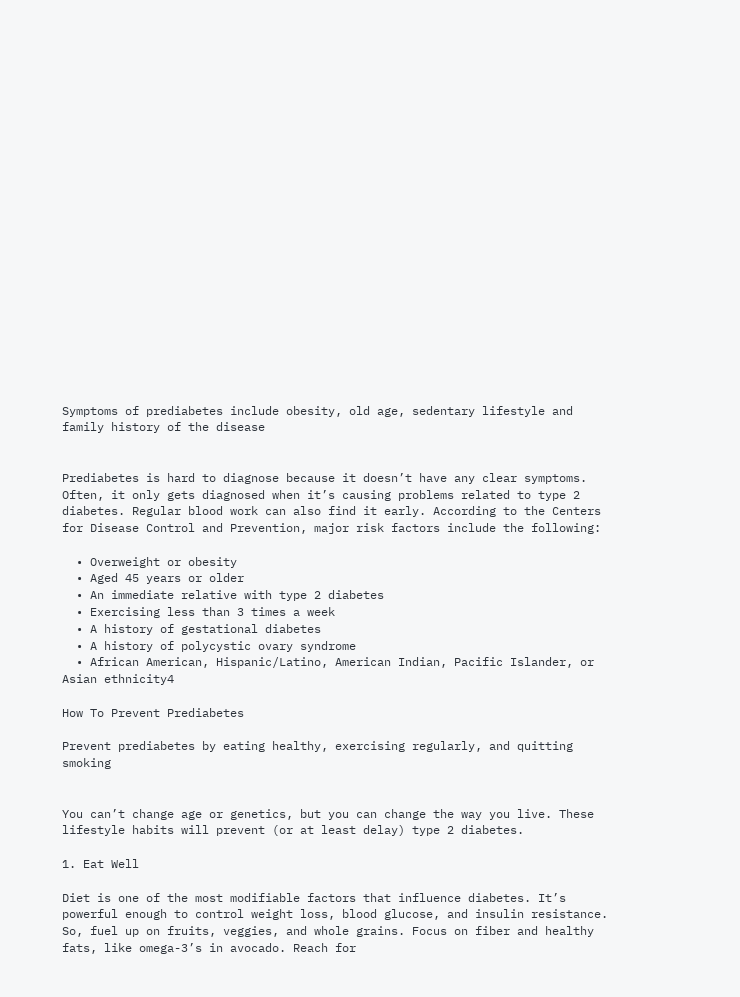Symptoms of prediabetes include obesity, old age, sedentary lifestyle and family history of the disease


Prediabetes is hard to diagnose because it doesn’t have any clear symptoms. Often, it only gets diagnosed when it’s causing problems related to type 2 diabetes. Regular blood work can also find it early. According to the Centers for Disease Control and Prevention, major risk factors include the following:

  • Overweight or obesity
  • Aged 45 years or older
  • An immediate relative with type 2 diabetes
  • Exercising less than 3 times a week
  • A history of gestational diabetes
  • A history of polycystic ovary syndrome
  • African American, Hispanic/Latino, American Indian, Pacific Islander, or Asian ethnicity4

How To Prevent Prediabetes

Prevent prediabetes by eating healthy, exercising regularly, and quitting smoking


You can’t change age or genetics, but you can change the way you live. These lifestyle habits will prevent (or at least delay) type 2 diabetes.

1. Eat Well

Diet is one of the most modifiable factors that influence diabetes. It’s powerful enough to control weight loss, blood glucose, and insulin resistance. So, fuel up on fruits, veggies, and whole grains. Focus on fiber and healthy fats, like omega-3’s in avocado. Reach for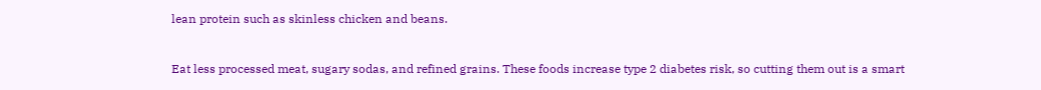lean protein such as skinless chicken and beans.


Eat less processed meat, sugary sodas, and refined grains. These foods increase type 2 diabetes risk, so cutting them out is a smart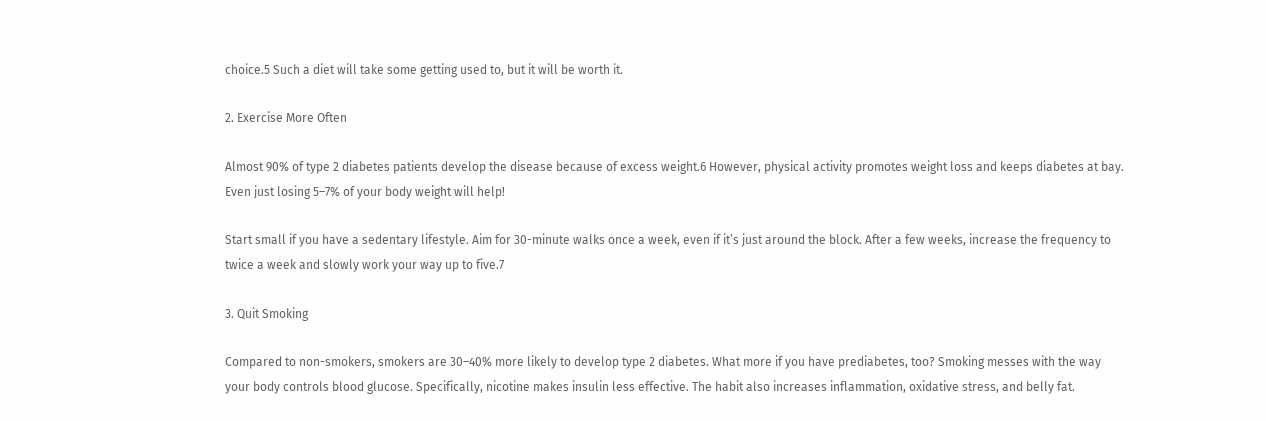choice.5 Such a diet will take some getting used to, but it will be worth it.

2. Exercise More Often

Almost 90% of type 2 diabetes patients develop the disease because of excess weight.6 However, physical activity promotes weight loss and keeps diabetes at bay. Even just losing 5–7% of your body weight will help!

Start small if you have a sedentary lifestyle. Aim for 30-minute walks once a week, even if it’s just around the block. After a few weeks, increase the frequency to twice a week and slowly work your way up to five.7

3. Quit Smoking

Compared to non-smokers, smokers are 30–40% more likely to develop type 2 diabetes. What more if you have prediabetes, too? Smoking messes with the way your body controls blood glucose. Specifically, nicotine makes insulin less effective. The habit also increases inflammation, oxidative stress, and belly fat.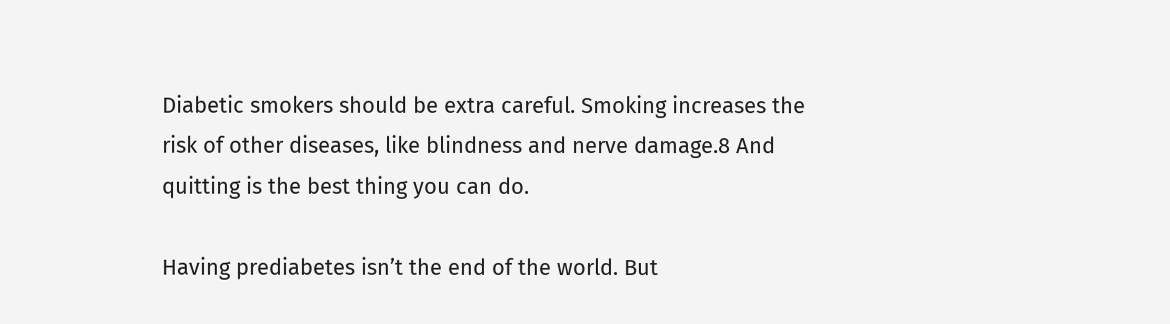Diabetic smokers should be extra careful. Smoking increases the risk of other diseases, like blindness and nerve damage.8 And quitting is the best thing you can do.

Having prediabetes isn’t the end of the world. But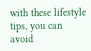with these lifestyle tips, you can avoid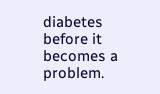diabetes before it becomes a problem.